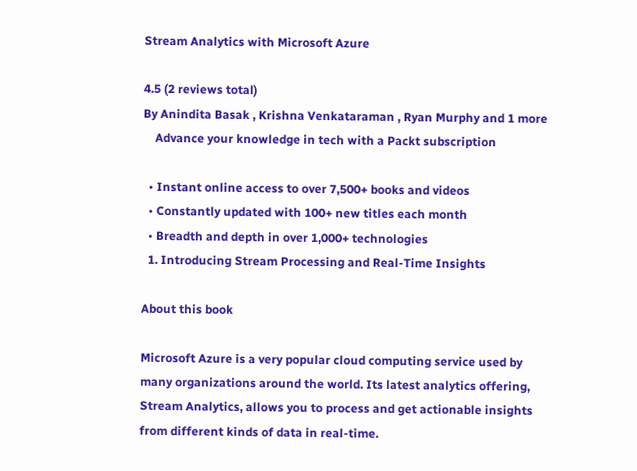Stream Analytics with Microsoft Azure

4.5 (2 reviews total)
By Anindita Basak , Krishna Venkataraman , Ryan Murphy and 1 more
    Advance your knowledge in tech with a Packt subscription

  • Instant online access to over 7,500+ books and videos
  • Constantly updated with 100+ new titles each month
  • Breadth and depth in over 1,000+ technologies
  1. Introducing Stream Processing and Real-Time Insights

About this book

Microsoft Azure is a very popular cloud computing service used by many organizations around the world. Its latest analytics offering, Stream Analytics, allows you to process and get actionable insights from different kinds of data in real-time.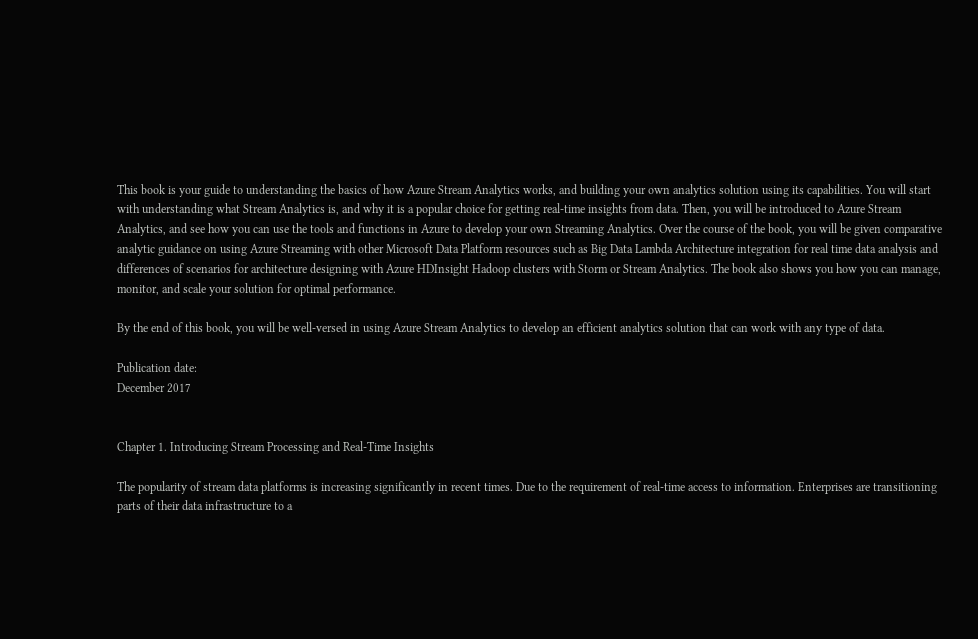This book is your guide to understanding the basics of how Azure Stream Analytics works, and building your own analytics solution using its capabilities. You will start with understanding what Stream Analytics is, and why it is a popular choice for getting real-time insights from data. Then, you will be introduced to Azure Stream Analytics, and see how you can use the tools and functions in Azure to develop your own Streaming Analytics. Over the course of the book, you will be given comparative analytic guidance on using Azure Streaming with other Microsoft Data Platform resources such as Big Data Lambda Architecture integration for real time data analysis and differences of scenarios for architecture designing with Azure HDInsight Hadoop clusters with Storm or Stream Analytics. The book also shows you how you can manage, monitor, and scale your solution for optimal performance.

By the end of this book, you will be well-versed in using Azure Stream Analytics to develop an efficient analytics solution that can work with any type of data.

Publication date:
December 2017


Chapter 1. Introducing Stream Processing and Real-Time Insights

The popularity of stream data platforms is increasing significantly in recent times. Due to the requirement of real-time access to information. Enterprises are transitioning parts of their data infrastructure to a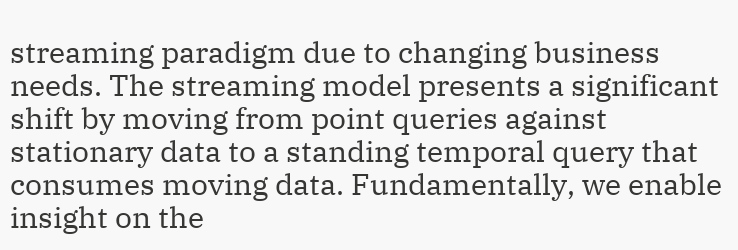streaming paradigm due to changing business needs. The streaming model presents a significant shift by moving from point queries against stationary data to a standing temporal query that consumes moving data. Fundamentally, we enable insight on the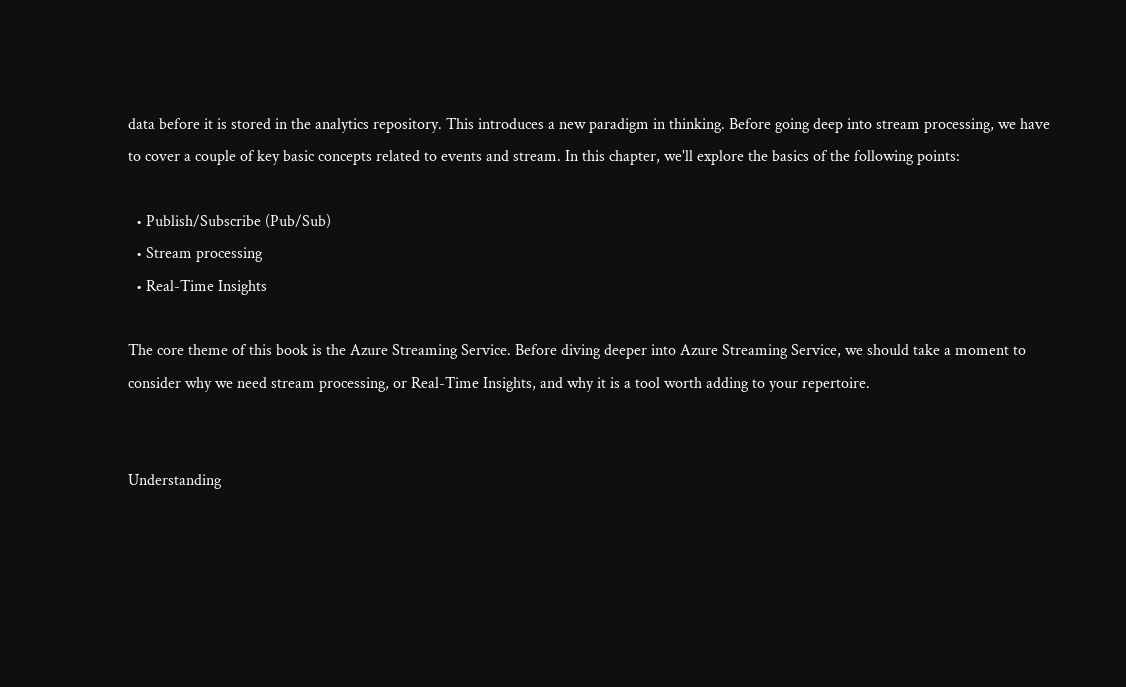data before it is stored in the analytics repository. This introduces a new paradigm in thinking. Before going deep into stream processing, we have to cover a couple of key basic concepts related to events and stream. In this chapter, we'll explore the basics of the following points:

  • Publish/Subscribe (Pub/Sub)
  • Stream processing
  • Real-Time Insights

The core theme of this book is the Azure Streaming Service. Before diving deeper into Azure Streaming Service, we should take a moment to consider why we need stream processing, or Real-Time Insights, and why it is a tool worth adding to your repertoire.


Understanding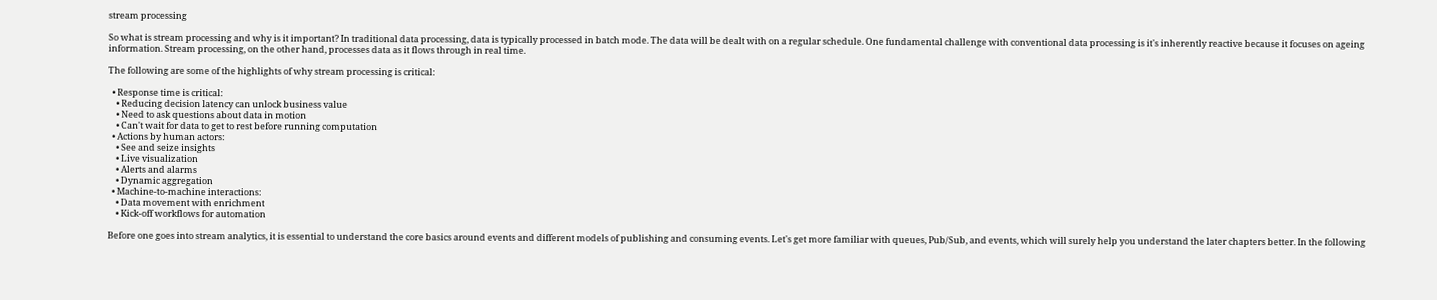stream processing

So what is stream processing and why is it important? In traditional data processing, data is typically processed in batch mode. The data will be dealt with on a regular schedule. One fundamental challenge with conventional data processing is it's inherently reactive because it focuses on ageing information. Stream processing, on the other hand, processes data as it flows through in real time.

The following are some of the highlights of why stream processing is critical:

  • Response time is critical:
    • Reducing decision latency can unlock business value
    • Need to ask questions about data in motion
    • Can't wait for data to get to rest before running computation
  • Actions by human actors:
    • See and seize insights
    • Live visualization
    • Alerts and alarms
    • Dynamic aggregation
  • Machine-to-machine interactions:
    • Data movement with enrichment
    • Kick-off workflows for automation

Before one goes into stream analytics, it is essential to understand the core basics around events and different models of publishing and consuming events. Let's get more familiar with queues, Pub/Sub, and events, which will surely help you understand the later chapters better. In the following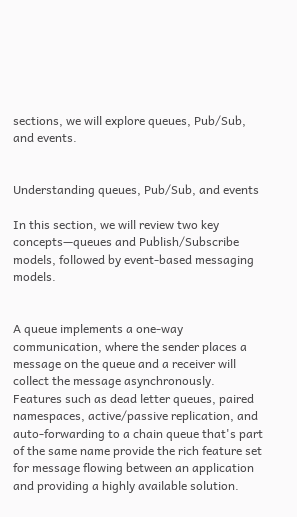sections, we will explore queues, Pub/Sub, and events.


Understanding queues, Pub/Sub, and events

In this section, we will review two key concepts—queues and Publish/Subscribe models, followed by event-based messaging models.


A queue implements a one-way communication, where the sender places a message on the queue and a receiver will collect the message asynchronously. Features such as dead letter queues, paired namespaces, active/passive replication, and auto-forwarding to a chain queue that's part of the same name provide the rich feature set for message flowing between an application and providing a highly available solution.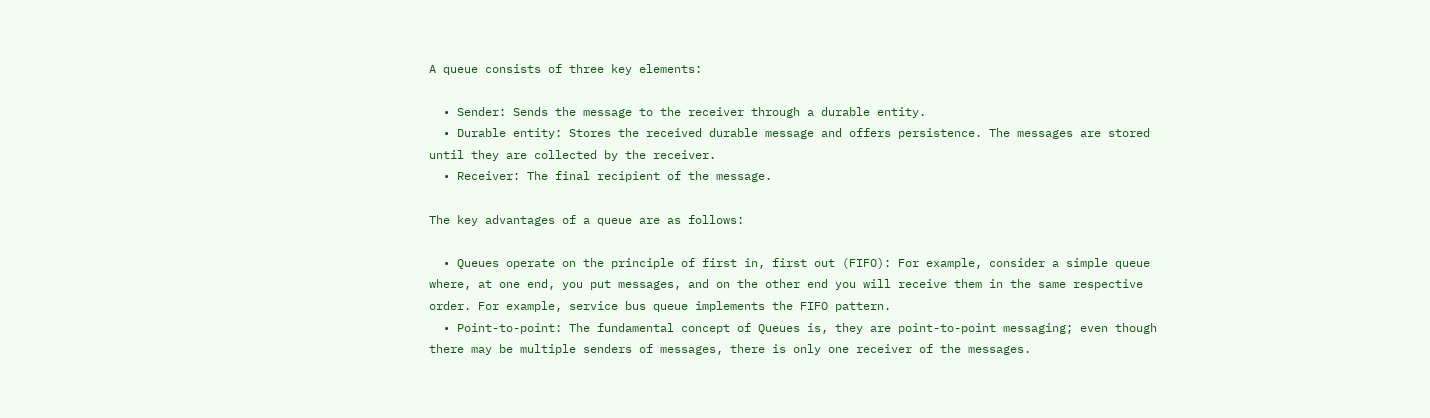A queue consists of three key elements:

  • Sender: Sends the message to the receiver through a durable entity.
  • Durable entity: Stores the received durable message and offers persistence. The messages are stored until they are collected by the receiver.
  • Receiver: The final recipient of the message.

The key advantages of a queue are as follows:

  • Queues operate on the principle of first in, first out (FIFO): For example, consider a simple queue where, at one end, you put messages, and on the other end you will receive them in the same respective order. For example, service bus queue implements the FIFO pattern.
  • Point-to-point: The fundamental concept of Queues is, they are point-to-point messaging; even though there may be multiple senders of messages, there is only one receiver of the messages.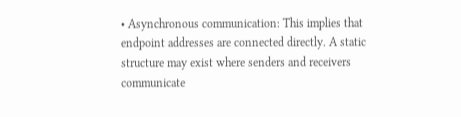• Asynchronous communication: This implies that endpoint addresses are connected directly. A static structure may exist where senders and receivers communicate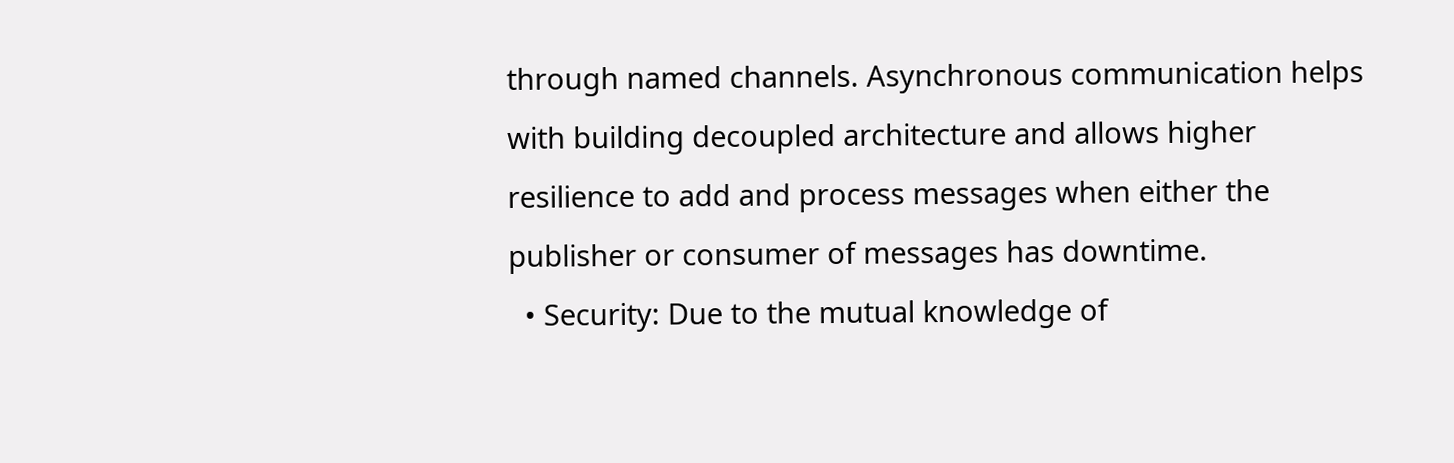through named channels. Asynchronous communication helps with building decoupled architecture and allows higher resilience to add and process messages when either the publisher or consumer of messages has downtime.
  • Security: Due to the mutual knowledge of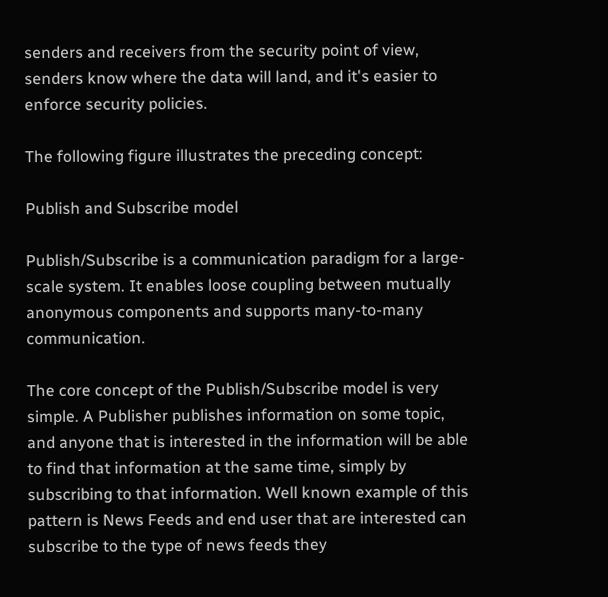senders and receivers from the security point of view, senders know where the data will land, and it's easier to enforce security policies.

The following figure illustrates the preceding concept:

Publish and Subscribe model

Publish/Subscribe is a communication paradigm for a large-scale system. It enables loose coupling between mutually anonymous components and supports many-to-many communication.

The core concept of the Publish/Subscribe model is very simple. A Publisher publishes information on some topic, and anyone that is interested in the information will be able to find that information at the same time, simply by subscribing to that information. Well known example of this pattern is News Feeds and end user that are interested can subscribe to the type of news feeds they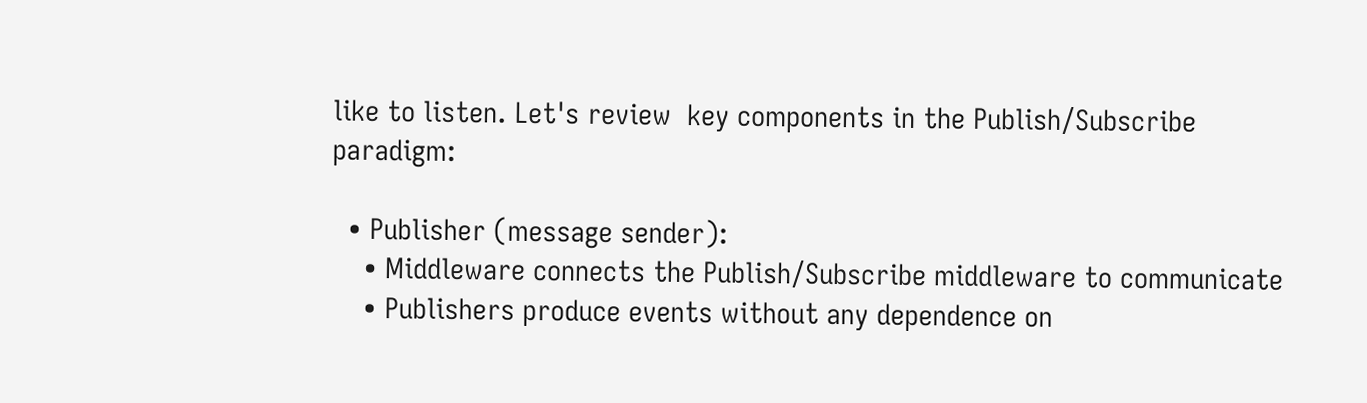like to listen. Let's review  key components in the Publish/Subscribe paradigm:

  • Publisher (message sender):
    • Middleware connects the Publish/Subscribe middleware to communicate
    • Publishers produce events without any dependence on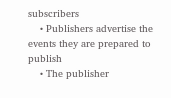subscribers
    • Publishers advertise the events they are prepared to publish
    • The publisher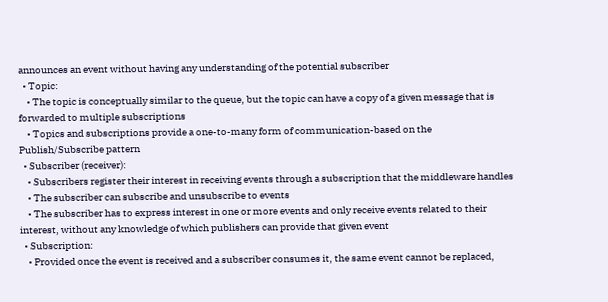announces an event without having any understanding of the potential subscriber
  • Topic:
    • The topic is conceptually similar to the queue, but the topic can have a copy of a given message that is forwarded to multiple subscriptions
    • Topics and subscriptions provide a one-to-many form of communication-based on the Publish/Subscribe pattern
  • Subscriber (receiver):
    • Subscribers register their interest in receiving events through a subscription that the middleware handles
    • The subscriber can subscribe and unsubscribe to events
    • The subscriber has to express interest in one or more events and only receive events related to their interest, without any knowledge of which publishers can provide that given event
  • Subscription:
    • Provided once the event is received and a subscriber consumes it, the same event cannot be replaced,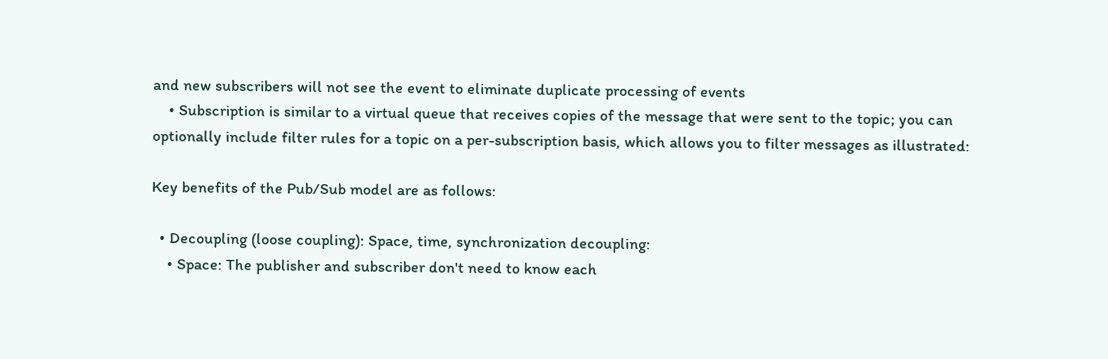and new subscribers will not see the event to eliminate duplicate processing of events
    • Subscription is similar to a virtual queue that receives copies of the message that were sent to the topic; you can optionally include filter rules for a topic on a per-subscription basis, which allows you to filter messages as illustrated:

Key benefits of the Pub/Sub model are as follows:

  • Decoupling (loose coupling): Space, time, synchronization decoupling:
    • Space: The publisher and subscriber don't need to know each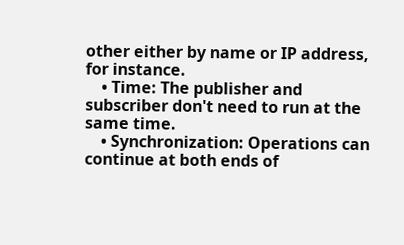other either by name or IP address, for instance.
    • Time: The publisher and subscriber don't need to run at the same time.
    • Synchronization: Operations can continue at both ends of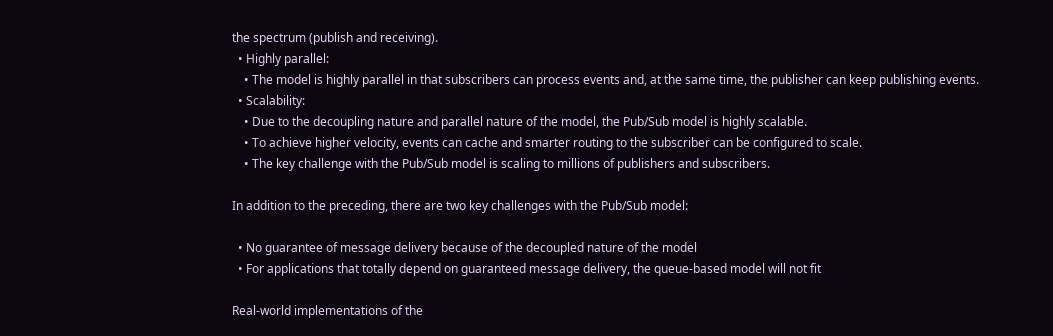the spectrum (publish and receiving).
  • Highly parallel:
    • The model is highly parallel in that subscribers can process events and, at the same time, the publisher can keep publishing events.
  • Scalability:
    • Due to the decoupling nature and parallel nature of the model, the Pub/Sub model is highly scalable.
    • To achieve higher velocity, events can cache and smarter routing to the subscriber can be configured to scale.
    • The key challenge with the Pub/Sub model is scaling to millions of publishers and subscribers.

In addition to the preceding, there are two key challenges with the Pub/Sub model:

  • No guarantee of message delivery because of the decoupled nature of the model
  • For applications that totally depend on guaranteed message delivery, the queue-based model will not fit

Real-world implementations of the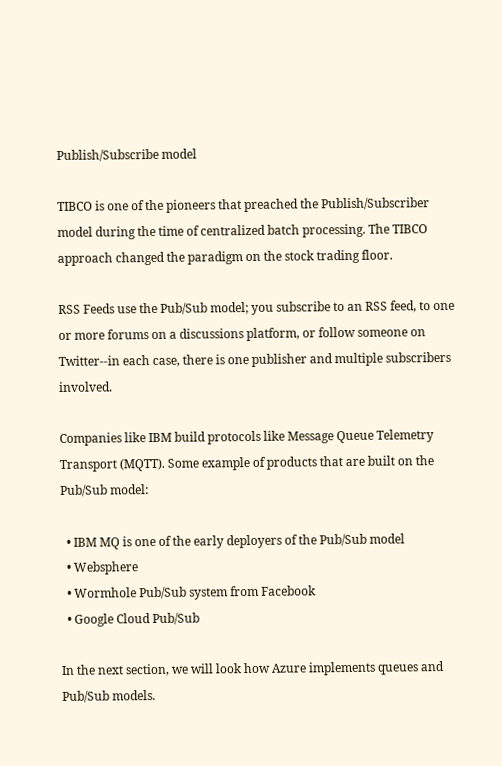Publish/Subscribe model

TIBCO is one of the pioneers that preached the Publish/Subscriber model during the time of centralized batch processing. The TIBCO approach changed the paradigm on the stock trading floor.

RSS Feeds use the Pub/Sub model; you subscribe to an RSS feed, to one or more forums on a discussions platform, or follow someone on Twitter--in each case, there is one publisher and multiple subscribers involved.

Companies like IBM build protocols like Message Queue Telemetry Transport (MQTT). Some example of products that are built on the Pub/Sub model:

  • IBM MQ is one of the early deployers of the Pub/Sub model
  • Websphere
  • Wormhole Pub/Sub system from Facebook
  • Google Cloud Pub/Sub

In the next section, we will look how Azure implements queues and Pub/Sub models.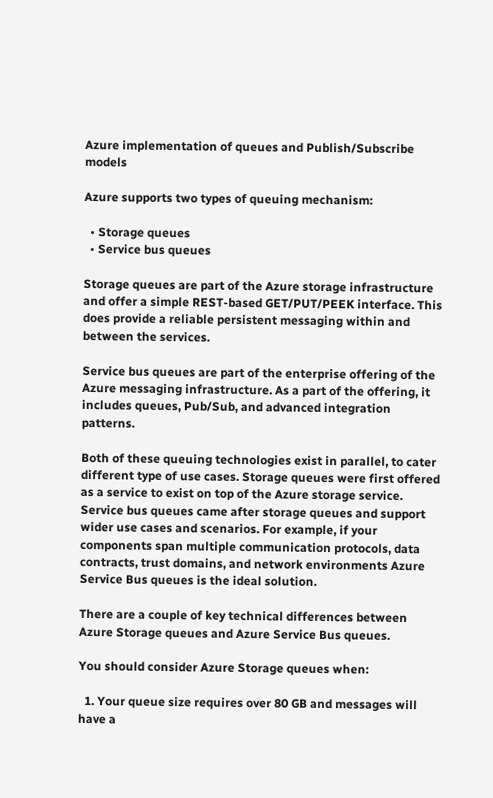Azure implementation of queues and Publish/Subscribe models

Azure supports two types of queuing mechanism:

  • Storage queues
  • Service bus queues

Storage queues are part of the Azure storage infrastructure and offer a simple REST-based GET/PUT/PEEK interface. This does provide a reliable persistent messaging within and between the services.

Service bus queues are part of the enterprise offering of the Azure messaging infrastructure. As a part of the offering, it includes queues, Pub/Sub, and advanced integration patterns.

Both of these queuing technologies exist in parallel, to cater different type of use cases. Storage queues were first offered as a service to exist on top of the Azure storage service. Service bus queues came after storage queues and support wider use cases and scenarios. For example, if your components span multiple communication protocols, data contracts, trust domains, and network environments Azure Service Bus queues is the ideal solution.

There are a couple of key technical differences between Azure Storage queues and Azure Service Bus queues.

You should consider Azure Storage queues when:

  1. Your queue size requires over 80 GB and messages will have a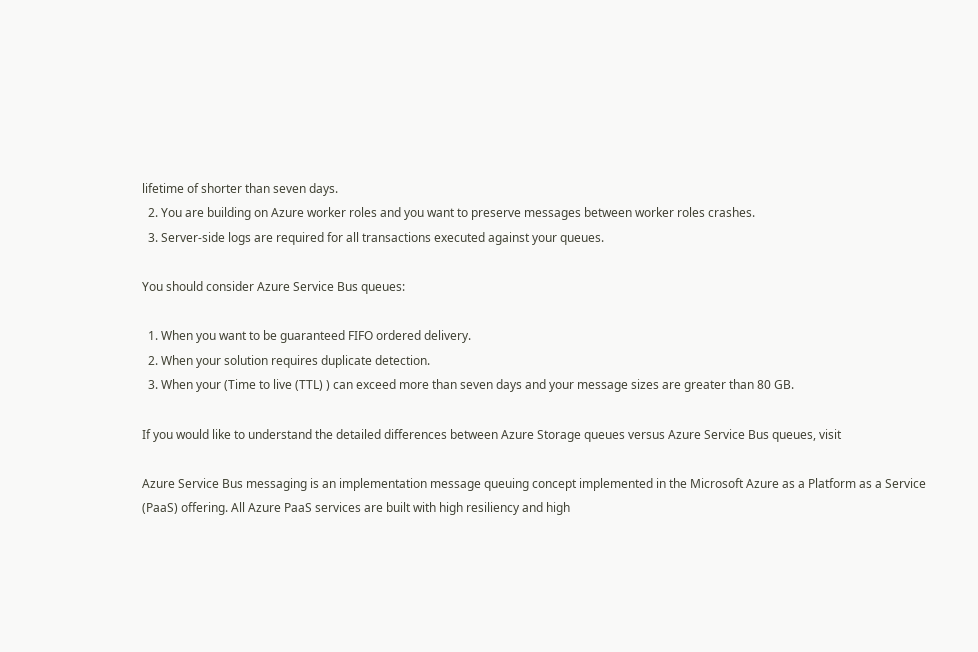lifetime of shorter than seven days.
  2. You are building on Azure worker roles and you want to preserve messages between worker roles crashes.
  3. Server-side logs are required for all transactions executed against your queues.

You should consider Azure Service Bus queues:

  1. When you want to be guaranteed FIFO ordered delivery.
  2. When your solution requires duplicate detection.
  3. When your (Time to live (TTL) ) can exceed more than seven days and your message sizes are greater than 80 GB.

If you would like to understand the detailed differences between Azure Storage queues versus Azure Service Bus queues, visit

Azure Service Bus messaging is an implementation message queuing concept implemented in the Microsoft Azure as a Platform as a Service (PaaS) offering. All Azure PaaS services are built with high resiliency and high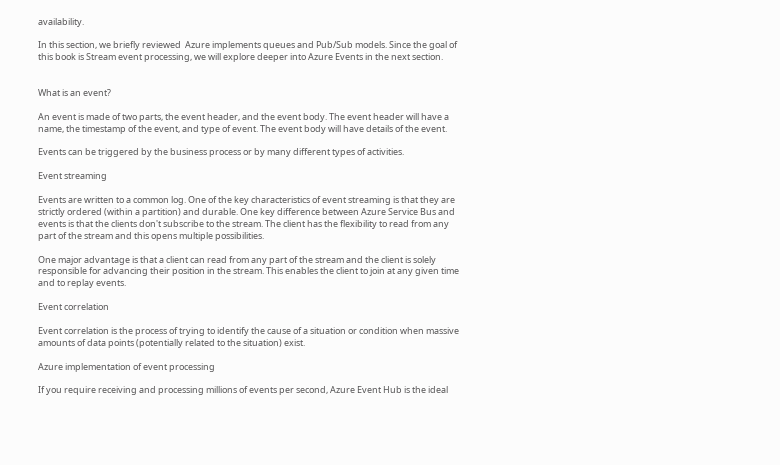availability.

In this section, we briefly reviewed  Azure implements queues and Pub/Sub models. Since the goal of this book is Stream event processing, we will explore deeper into Azure Events in the next section.


What is an event?

An event is made of two parts, the event header, and the event body. The event header will have a name, the timestamp of the event, and type of event. The event body will have details of the event.

Events can be triggered by the business process or by many different types of activities.

Event streaming

Events are written to a common log. One of the key characteristics of event streaming is that they are strictly ordered (within a partition) and durable. One key difference between Azure Service Bus and events is that the clients don't subscribe to the stream. The client has the flexibility to read from any part of the stream and this opens multiple possibilities.

One major advantage is that a client can read from any part of the stream and the client is solely responsible for advancing their position in the stream. This enables the client to join at any given time and to replay events.

Event correlation

Event correlation is the process of trying to identify the cause of a situation or condition when massive amounts of data points (potentially related to the situation) exist.

Azure implementation of event processing

If you require receiving and processing millions of events per second, Azure Event Hub is the ideal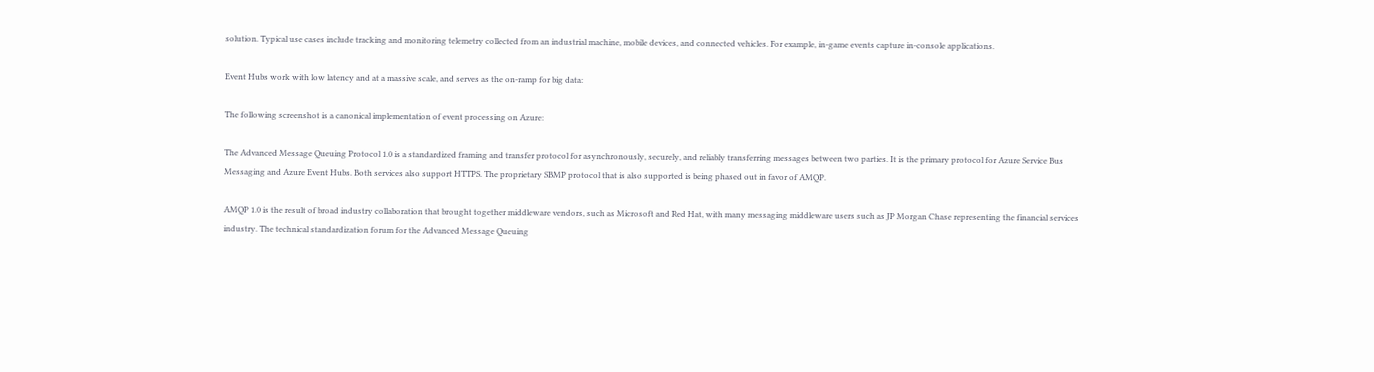solution. Typical use cases include tracking and monitoring telemetry collected from an industrial machine, mobile devices, and connected vehicles. For example, in-game events capture in-console applications.

Event Hubs work with low latency and at a massive scale, and serves as the on-ramp for big data:

The following screenshot is a canonical implementation of event processing on Azure:

The Advanced Message Queuing Protocol 1.0 is a standardized framing and transfer protocol for asynchronously, securely, and reliably transferring messages between two parties. It is the primary protocol for Azure Service Bus Messaging and Azure Event Hubs. Both services also support HTTPS. The proprietary SBMP protocol that is also supported is being phased out in favor of AMQP.

AMQP 1.0 is the result of broad industry collaboration that brought together middleware vendors, such as Microsoft and Red Hat, with many messaging middleware users such as JP Morgan Chase representing the financial services industry. The technical standardization forum for the Advanced Message Queuing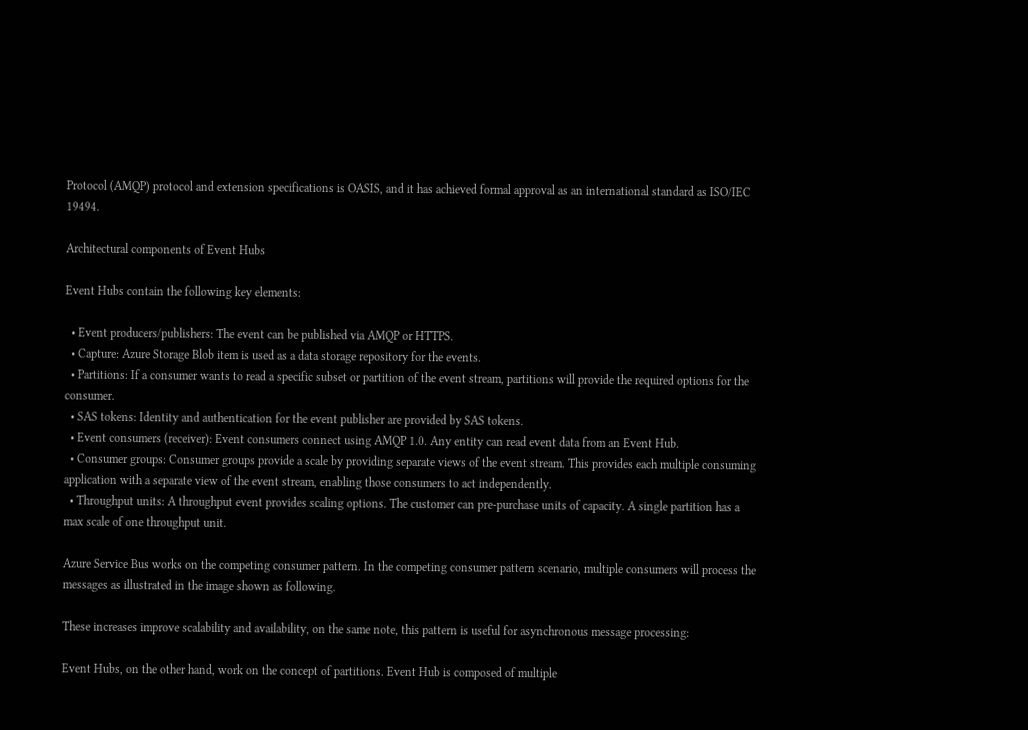Protocol (AMQP) protocol and extension specifications is OASIS, and it has achieved formal approval as an international standard as ISO/IEC 19494.

Architectural components of Event Hubs

Event Hubs contain the following key elements:

  • Event producers/publishers: The event can be published via AMQP or HTTPS.
  • Capture: Azure Storage Blob item is used as a data storage repository for the events.
  • Partitions: If a consumer wants to read a specific subset or partition of the event stream, partitions will provide the required options for the consumer.
  • SAS tokens: Identity and authentication for the event publisher are provided by SAS tokens.
  • Event consumers (receiver): Event consumers connect using AMQP 1.0. Any entity can read event data from an Event Hub.
  • Consumer groups: Consumer groups provide a scale by providing separate views of the event stream. This provides each multiple consuming application with a separate view of the event stream, enabling those consumers to act independently.
  • Throughput units: A throughput event provides scaling options. The customer can pre-purchase units of capacity. A single partition has a max scale of one throughput unit.

Azure Service Bus works on the competing consumer pattern. In the competing consumer pattern scenario, multiple consumers will process the messages as illustrated in the image shown as following.

These increases improve scalability and availability, on the same note, this pattern is useful for asynchronous message processing:

Event Hubs, on the other hand, work on the concept of partitions. Event Hub is composed of multiple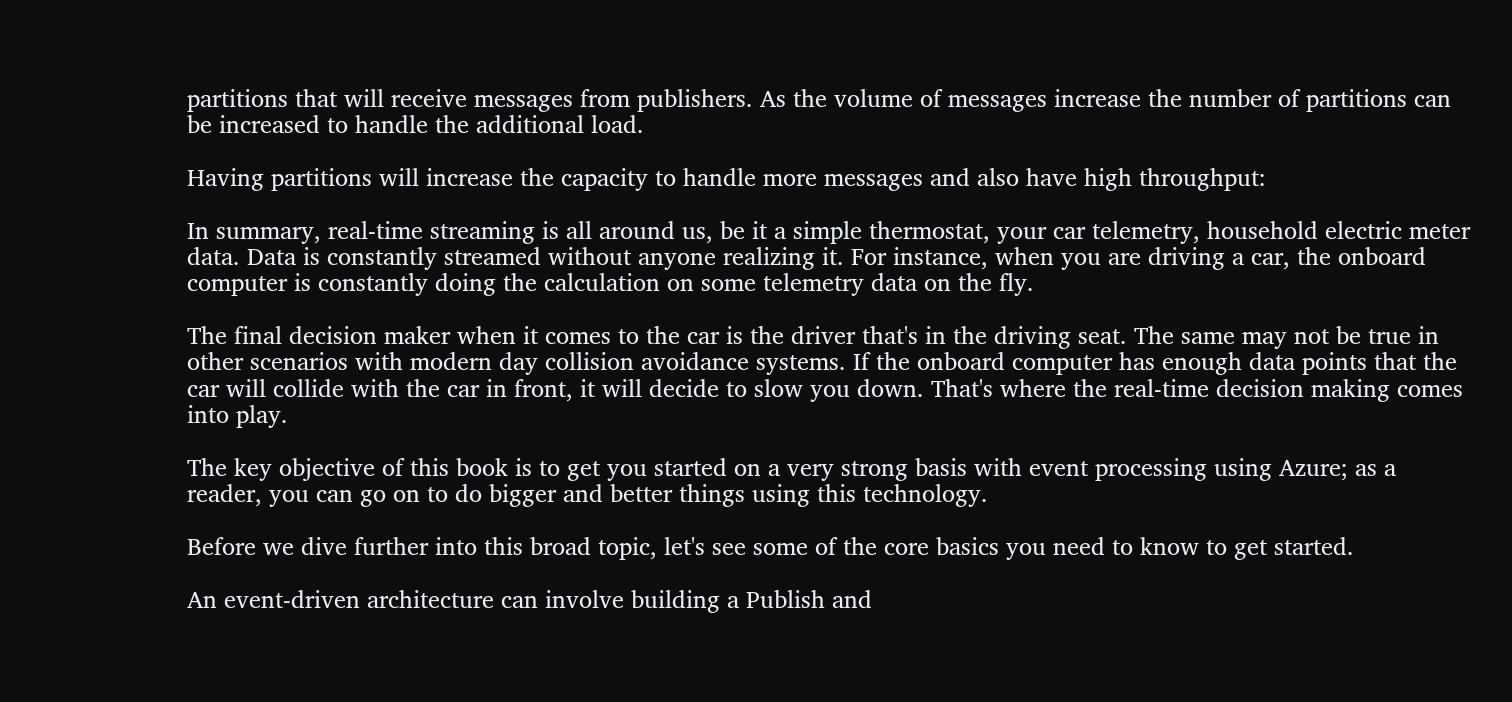partitions that will receive messages from publishers. As the volume of messages increase the number of partitions can be increased to handle the additional load.

Having partitions will increase the capacity to handle more messages and also have high throughput:

In summary, real-time streaming is all around us, be it a simple thermostat, your car telemetry, household electric meter data. Data is constantly streamed without anyone realizing it. For instance, when you are driving a car, the onboard computer is constantly doing the calculation on some telemetry data on the fly.

The final decision maker when it comes to the car is the driver that's in the driving seat. The same may not be true in other scenarios with modern day collision avoidance systems. If the onboard computer has enough data points that the car will collide with the car in front, it will decide to slow you down. That's where the real-time decision making comes into play.

The key objective of this book is to get you started on a very strong basis with event processing using Azure; as a reader, you can go on to do bigger and better things using this technology.

Before we dive further into this broad topic, let's see some of the core basics you need to know to get started.

An event-driven architecture can involve building a Publish and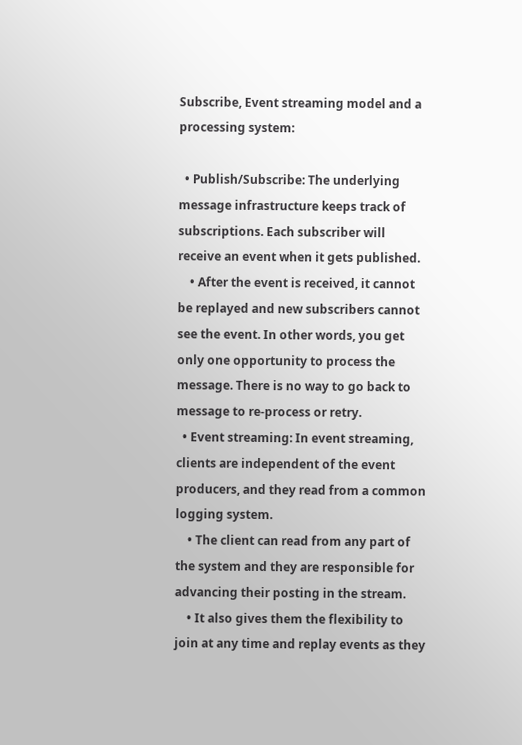Subscribe, Event streaming model and a processing system:

  • Publish/Subscribe: The underlying message infrastructure keeps track of subscriptions. Each subscriber will receive an event when it gets published.
    • After the event is received, it cannot be replayed and new subscribers cannot see the event. In other words, you get only one opportunity to process the message. There is no way to go back to message to re-process or retry.
  • Event streaming: In event streaming, clients are independent of the event producers, and they read from a common logging system.
    • The client can read from any part of the system and they are responsible for advancing their posting in the stream.
    • It also gives them the flexibility to join at any time and replay events as they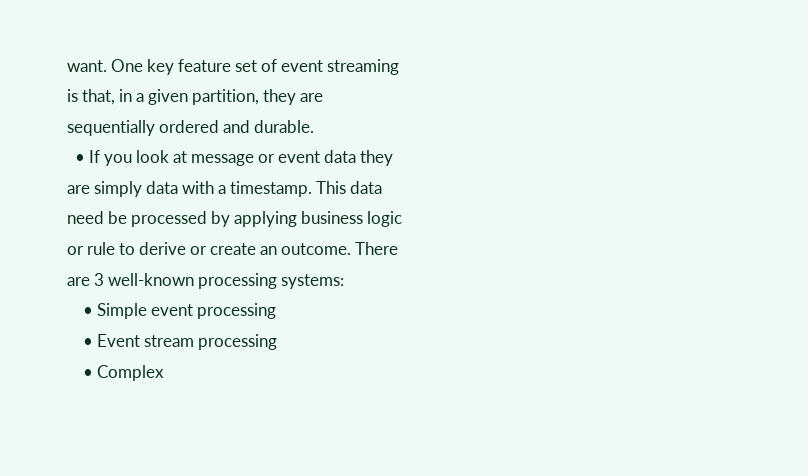want. One key feature set of event streaming is that, in a given partition, they are sequentially ordered and durable.
  • If you look at message or event data they are simply data with a timestamp. This data need be processed by applying business logic or rule to derive or create an outcome. There are 3 well-known processing systems:
    • Simple event processing
    • Event stream processing
    • Complex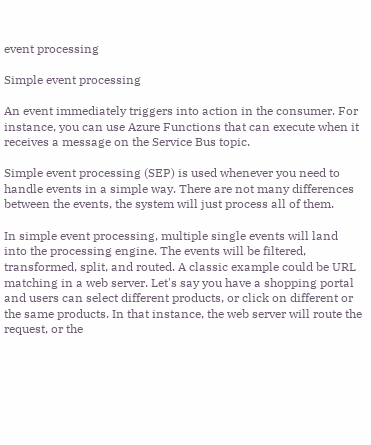event processing

Simple event processing

An event immediately triggers into action in the consumer. For instance, you can use Azure Functions that can execute when it receives a message on the Service Bus topic.

Simple event processing (SEP) is used whenever you need to handle events in a simple way. There are not many differences between the events, the system will just process all of them.

In simple event processing, multiple single events will land into the processing engine. The events will be filtered, transformed, split, and routed. A classic example could be URL matching in a web server. Let's say you have a shopping portal and users can select different products, or click on different or the same products. In that instance, the web server will route the request, or the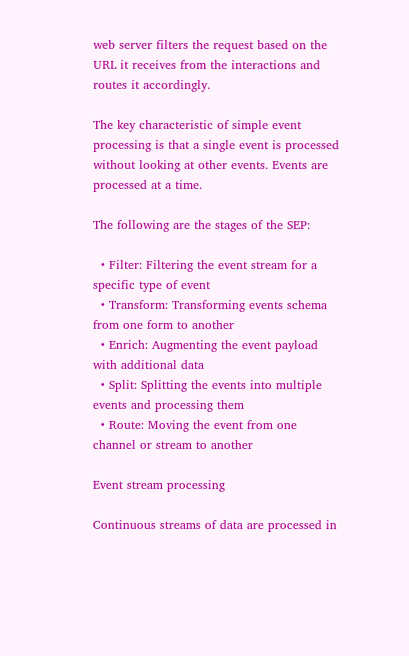web server filters the request based on the URL it receives from the interactions and routes it accordingly.

The key characteristic of simple event processing is that a single event is processed without looking at other events. Events are processed at a time.

The following are the stages of the SEP:

  • Filter: Filtering the event stream for a specific type of event
  • Transform: Transforming events schema from one form to another
  • Enrich: Augmenting the event payload with additional data
  • Split: Splitting the events into multiple events and processing them
  • Route: Moving the event from one channel or stream to another

Event stream processing

Continuous streams of data are processed in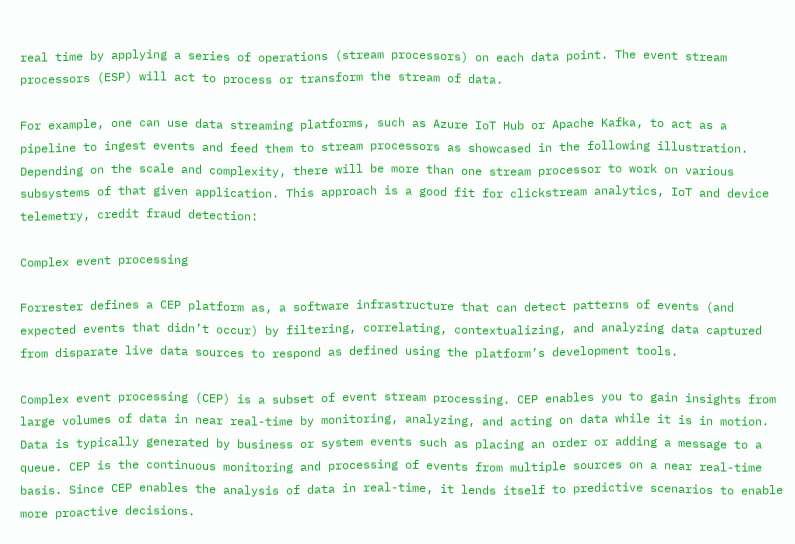real time by applying a series of operations (stream processors) on each data point. The event stream processors (ESP) will act to process or transform the stream of data.

For example, one can use data streaming platforms, such as Azure IoT Hub or Apache Kafka, to act as a pipeline to ingest events and feed them to stream processors as showcased in the following illustration. Depending on the scale and complexity, there will be more than one stream processor to work on various subsystems of that given application. This approach is a good fit for clickstream analytics, IoT and device telemetry, credit fraud detection:

Complex event processing

Forrester defines a CEP platform as, a software infrastructure that can detect patterns of events (and expected events that didn’t occur) by filtering, correlating, contextualizing, and analyzing data captured from disparate live data sources to respond as defined using the platform’s development tools.

Complex event processing (CEP) is a subset of event stream processing. CEP enables you to gain insights from large volumes of data in near real-time by monitoring, analyzing, and acting on data while it is in motion. Data is typically generated by business or system events such as placing an order or adding a message to a queue. CEP is the continuous monitoring and processing of events from multiple sources on a near real-time basis. Since CEP enables the analysis of data in real-time, it lends itself to predictive scenarios to enable more proactive decisions.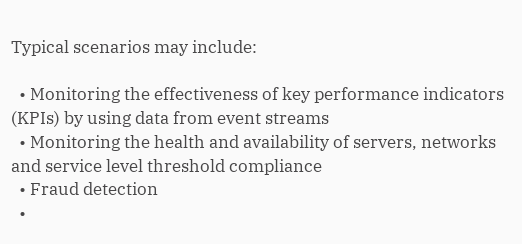Typical scenarios may include:

  • Monitoring the effectiveness of key performance indicators (KPIs) by using data from event streams
  • Monitoring the health and availability of servers, networks and service level threshold compliance
  • Fraud detection
  •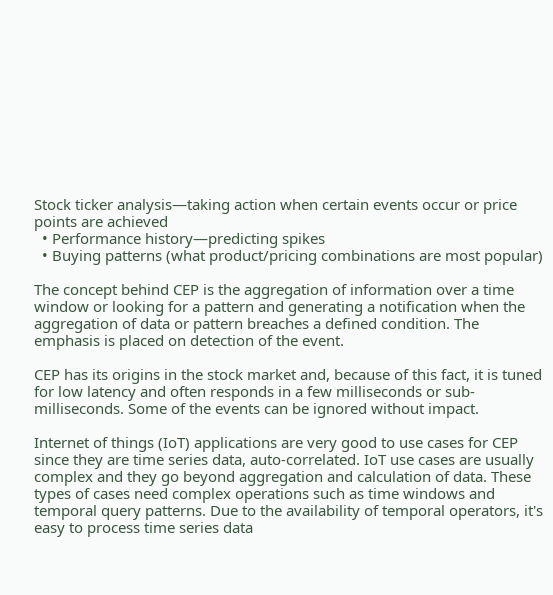Stock ticker analysis—taking action when certain events occur or price points are achieved
  • Performance history—predicting spikes
  • Buying patterns (what product/pricing combinations are most popular)

The concept behind CEP is the aggregation of information over a time window or looking for a pattern and generating a notification when the aggregation of data or pattern breaches a defined condition. The emphasis is placed on detection of the event.

CEP has its origins in the stock market and, because of this fact, it is tuned for low latency and often responds in a few milliseconds or sub-milliseconds. Some of the events can be ignored without impact.

Internet of things (IoT) applications are very good to use cases for CEP since they are time series data, auto-correlated. IoT use cases are usually complex and they go beyond aggregation and calculation of data. These types of cases need complex operations such as time windows and temporal query patterns. Due to the availability of temporal operators, it's easy to process time series data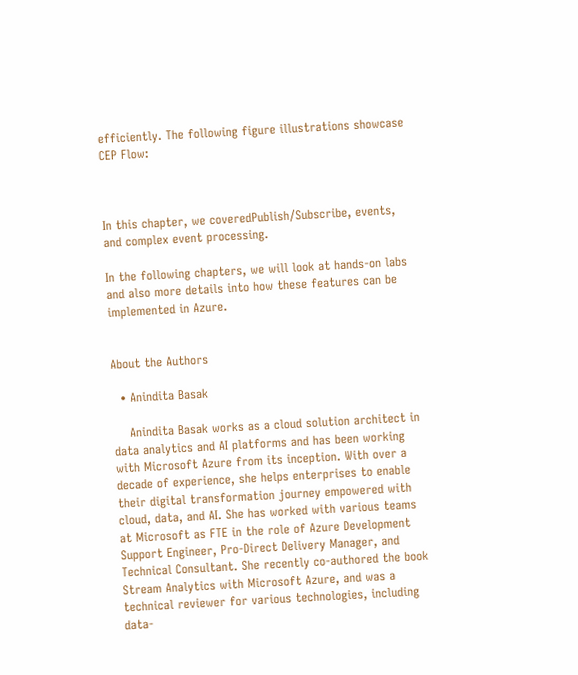efficiently. The following figure illustrations showcase CEP Flow:



In this chapter, we coveredPublish/Subscribe, events, and complex event processing.

In the following chapters, we will look at hands-on labs and also more details into how these features can be implemented in Azure.


About the Authors

  • Anindita Basak

    Anindita Basak works as a cloud solution architect in data analytics and AI platforms and has been working with Microsoft Azure from its inception. With over a decade of experience, she helps enterprises to enable their digital transformation journey empowered with cloud, data, and AI. She has worked with various teams at Microsoft as FTE in the role of Azure Development Support Engineer, Pro-Direct Delivery Manager, and Technical Consultant. She recently co-authored the book Stream Analytics with Microsoft Azure, and was a technical reviewer for various technologies, including data-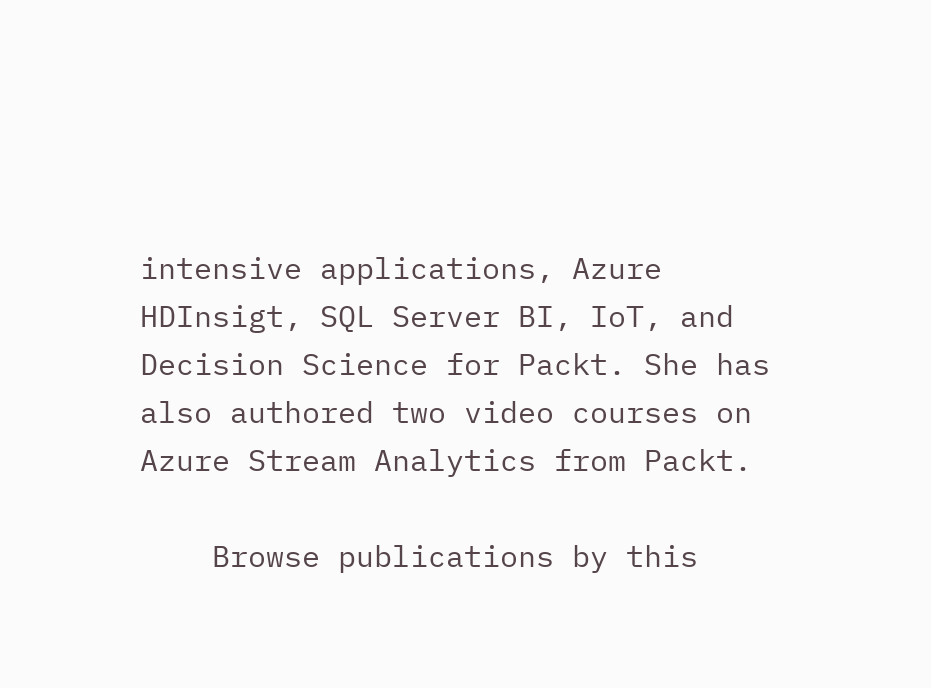intensive applications, Azure HDInsigt, SQL Server BI, IoT, and Decision Science for Packt. She has also authored two video courses on Azure Stream Analytics from Packt.

    Browse publications by this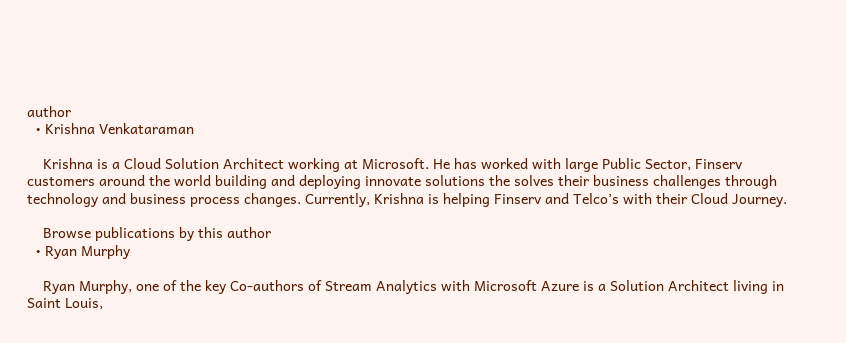author
  • Krishna Venkataraman

    Krishna is a Cloud Solution Architect working at Microsoft. He has worked with large Public Sector, Finserv customers around the world building and deploying innovate solutions the solves their business challenges through technology and business process changes. Currently, Krishna is helping Finserv and Telco’s with their Cloud Journey.

    Browse publications by this author
  • Ryan Murphy

    Ryan Murphy, one of the key Co-authors of Stream Analytics with Microsoft Azure is a Solution Architect living in Saint Louis,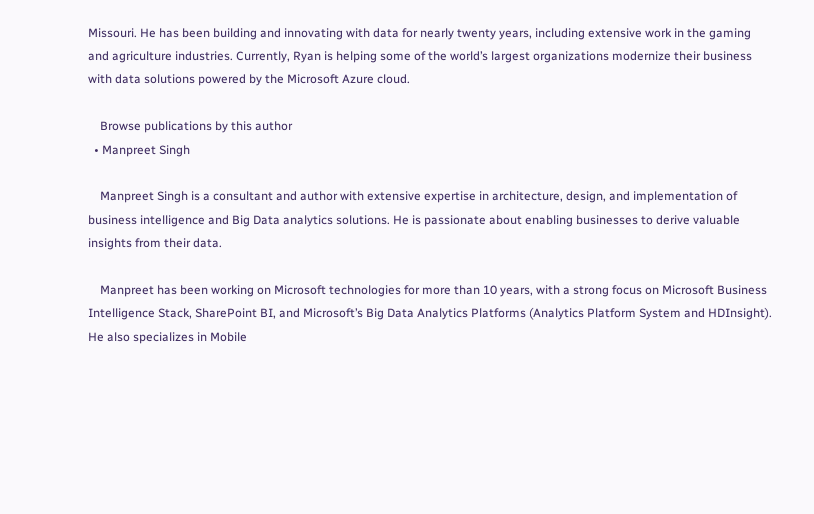Missouri. He has been building and innovating with data for nearly twenty years, including extensive work in the gaming and agriculture industries. Currently, Ryan is helping some of the world’s largest organizations modernize their business with data solutions powered by the Microsoft Azure cloud.

    Browse publications by this author
  • Manpreet Singh

    Manpreet Singh is a consultant and author with extensive expertise in architecture, design, and implementation of business intelligence and Big Data analytics solutions. He is passionate about enabling businesses to derive valuable insights from their data.

    Manpreet has been working on Microsoft technologies for more than 10 years, with a strong focus on Microsoft Business Intelligence Stack, SharePoint BI, and Microsoft’s Big Data Analytics Platforms (Analytics Platform System and HDInsight). He also specializes in Mobile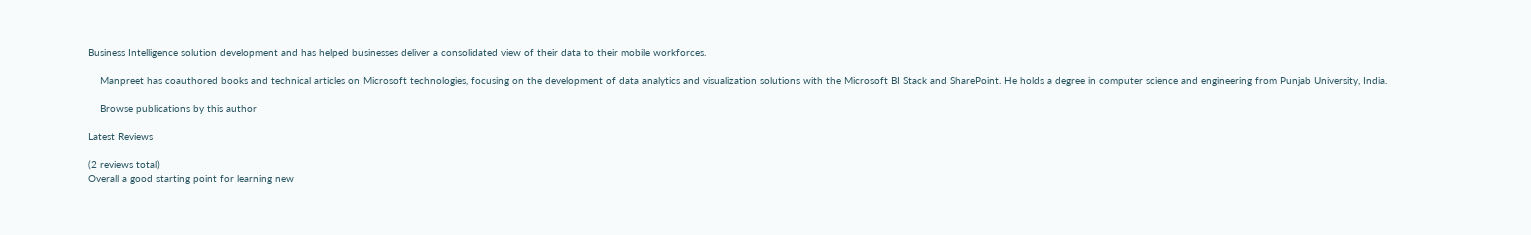Business Intelligence solution development and has helped businesses deliver a consolidated view of their data to their mobile workforces.

    Manpreet has coauthored books and technical articles on Microsoft technologies, focusing on the development of data analytics and visualization solutions with the Microsoft BI Stack and SharePoint. He holds a degree in computer science and engineering from Punjab University, India.

    Browse publications by this author

Latest Reviews

(2 reviews total)
Overall a good starting point for learning new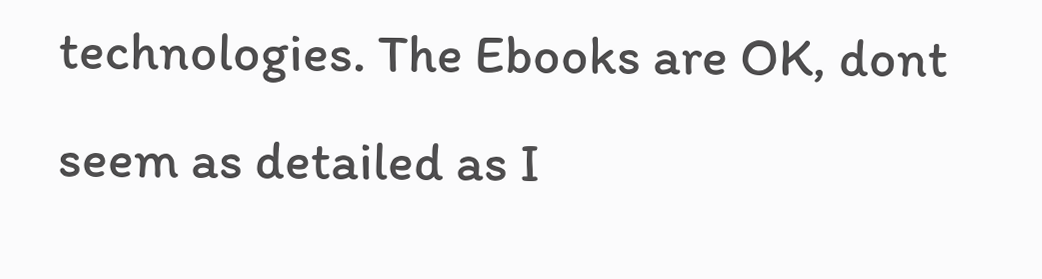technologies. The Ebooks are OK, dont seem as detailed as I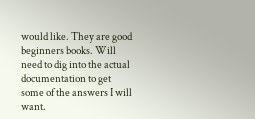would like. They are good beginners books. Will need to dig into the actual documentation to get some of the answers I will want.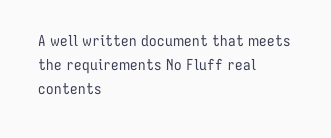A well written document that meets the requirements No Fluff real contents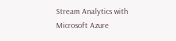Stream Analytics with Microsoft Azure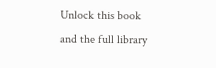Unlock this book and the full library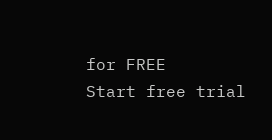for FREE
Start free trial